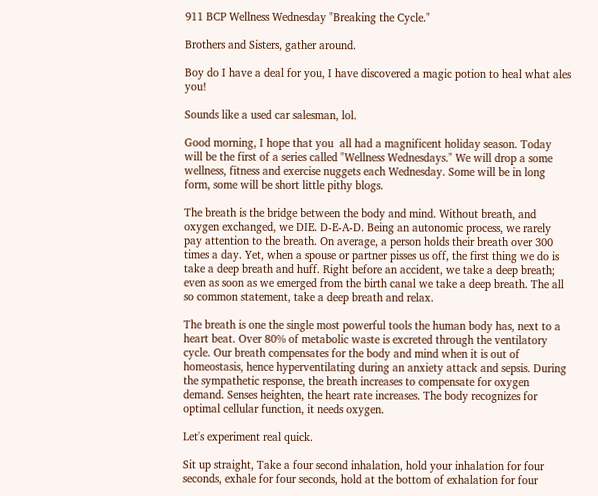911 BCP Wellness Wednesday "Breaking the Cycle."

Brothers and Sisters, gather around.

Boy do I have a deal for you, I have discovered a magic potion to heal what ales you!

Sounds like a used car salesman, lol.

Good morning, I hope that you  all had a magnificent holiday season. Today will be the first of a series called "Wellness Wednesdays." We will drop a some wellness, fitness and exercise nuggets each Wednesday. Some will be in long form, some will be short little pithy blogs.

The breath is the bridge between the body and mind. Without breath, and oxygen exchanged, we DIE. D-E-A-D. Being an autonomic process, we rarely pay attention to the breath. On average, a person holds their breath over 300 times a day. Yet, when a spouse or partner pisses us off, the first thing we do is take a deep breath and huff. Right before an accident, we take a deep breath; even as soon as we emerged from the birth canal we take a deep breath. The all so common statement, take a deep breath and relax.

The breath is one the single most powerful tools the human body has, next to a heart beat. Over 80% of metabolic waste is excreted through the ventilatory cycle. Our breath compensates for the body and mind when it is out of homeostasis, hence hyperventilating during an anxiety attack and sepsis. During the sympathetic response, the breath increases to compensate for oxygen demand. Senses heighten, the heart rate increases. The body recognizes for optimal cellular function, it needs oxygen.

Let's experiment real quick.

Sit up straight, Take a four second inhalation, hold your inhalation for four seconds, exhale for four seconds, hold at the bottom of exhalation for four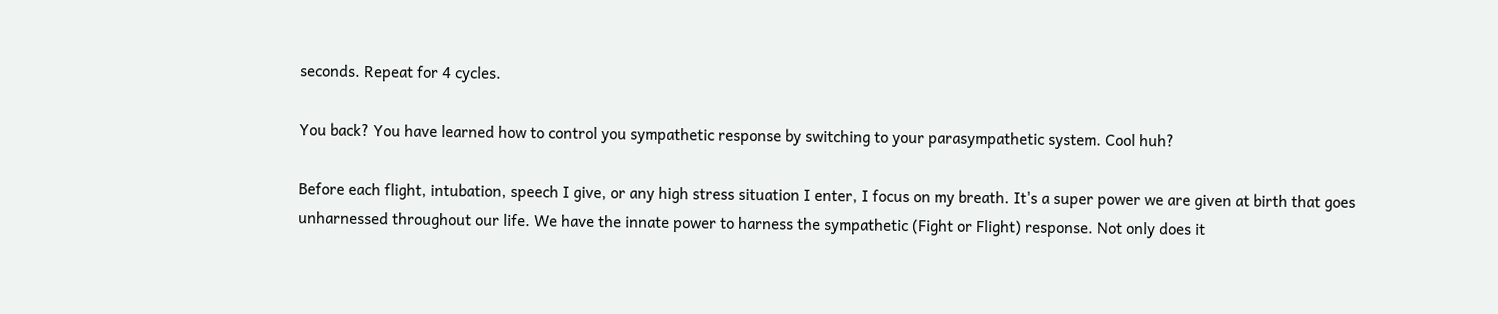seconds. Repeat for 4 cycles.

You back? You have learned how to control you sympathetic response by switching to your parasympathetic system. Cool huh?

Before each flight, intubation, speech I give, or any high stress situation I enter, I focus on my breath. It's a super power we are given at birth that goes unharnessed throughout our life. We have the innate power to harness the sympathetic (Fight or Flight) response. Not only does it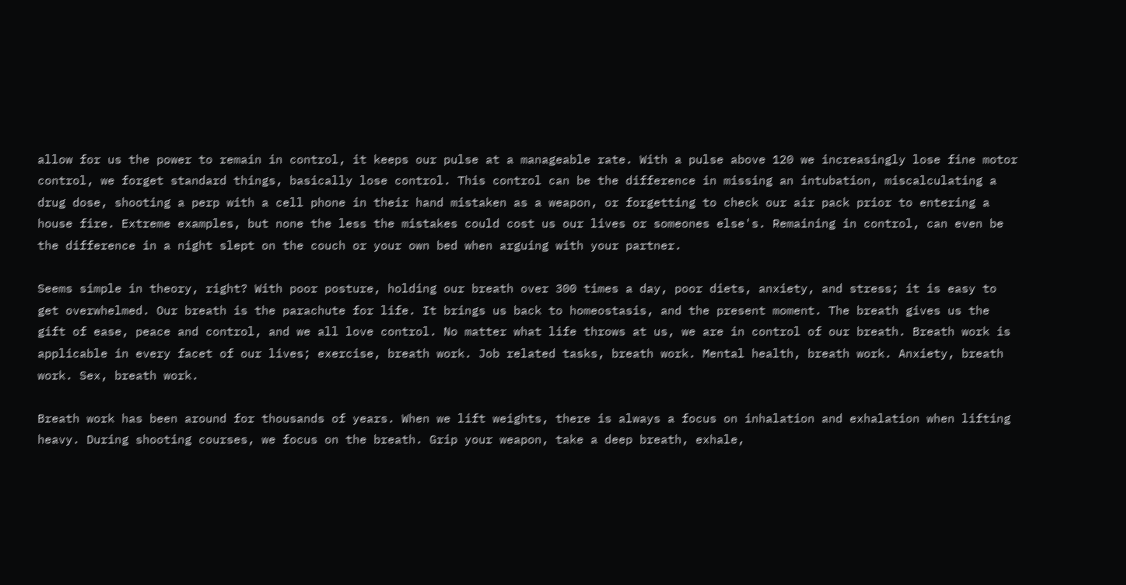allow for us the power to remain in control, it keeps our pulse at a manageable rate. With a pulse above 120 we increasingly lose fine motor control, we forget standard things, basically lose control. This control can be the difference in missing an intubation, miscalculating a drug dose, shooting a perp with a cell phone in their hand mistaken as a weapon, or forgetting to check our air pack prior to entering a house fire. Extreme examples, but none the less the mistakes could cost us our lives or someones else's. Remaining in control, can even be the difference in a night slept on the couch or your own bed when arguing with your partner.

Seems simple in theory, right? With poor posture, holding our breath over 300 times a day, poor diets, anxiety, and stress; it is easy to get overwhelmed. Our breath is the parachute for life. It brings us back to homeostasis, and the present moment. The breath gives us the gift of ease, peace and control, and we all love control. No matter what life throws at us, we are in control of our breath. Breath work is applicable in every facet of our lives; exercise, breath work. Job related tasks, breath work. Mental health, breath work. Anxiety, breath work. Sex, breath work.

Breath work has been around for thousands of years. When we lift weights, there is always a focus on inhalation and exhalation when lifting heavy. During shooting courses, we focus on the breath. Grip your weapon, take a deep breath, exhale,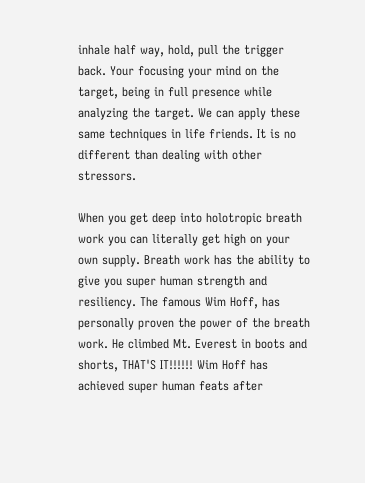inhale half way, hold, pull the trigger back. Your focusing your mind on the target, being in full presence while analyzing the target. We can apply these same techniques in life friends. It is no different than dealing with other stressors.

When you get deep into holotropic breath work you can literally get high on your own supply. Breath work has the ability to give you super human strength and resiliency. The famous Wim Hoff, has personally proven the power of the breath work. He climbed Mt. Everest in boots and shorts, THAT'S IT!!!!!! Wim Hoff has achieved super human feats after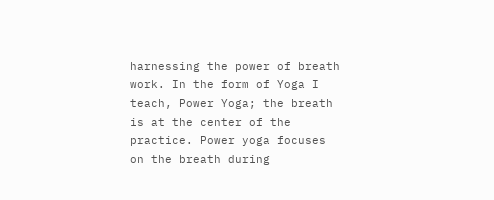harnessing the power of breath work. In the form of Yoga I teach, Power Yoga; the breath is at the center of the practice. Power yoga focuses on the breath during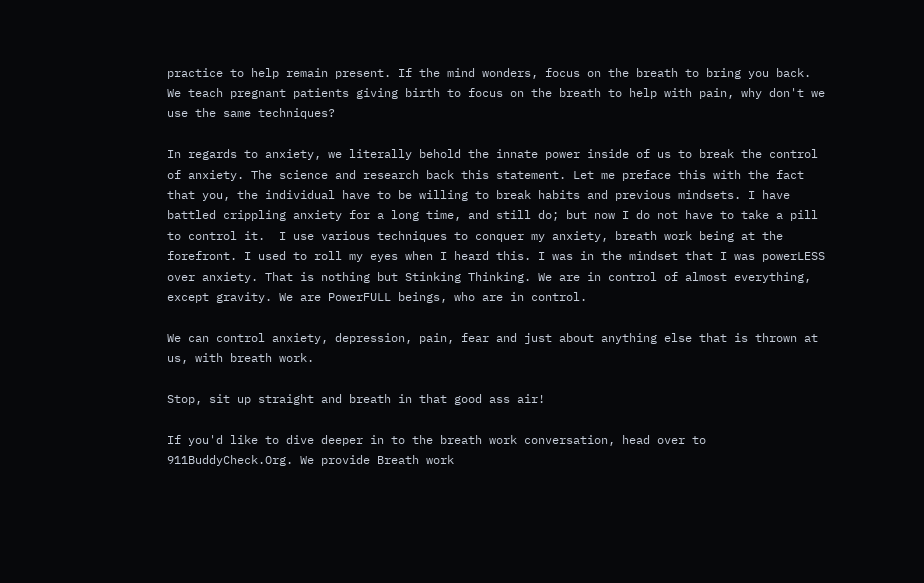practice to help remain present. If the mind wonders, focus on the breath to bring you back. We teach pregnant patients giving birth to focus on the breath to help with pain, why don't we use the same techniques?

In regards to anxiety, we literally behold the innate power inside of us to break the control of anxiety. The science and research back this statement. Let me preface this with the fact that you, the individual have to be willing to break habits and previous mindsets. I have battled crippling anxiety for a long time, and still do; but now I do not have to take a pill to control it.  I use various techniques to conquer my anxiety, breath work being at the forefront. I used to roll my eyes when I heard this. I was in the mindset that I was powerLESS over anxiety. That is nothing but Stinking Thinking. We are in control of almost everything, except gravity. We are PowerFULL beings, who are in control.

We can control anxiety, depression, pain, fear and just about anything else that is thrown at us, with breath work.

Stop, sit up straight and breath in that good ass air!

If you'd like to dive deeper in to the breath work conversation, head over to 911BuddyCheck.Org. We provide Breath work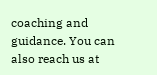coaching and guidance. You can also reach us at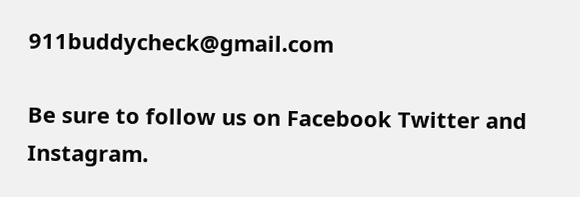911buddycheck@gmail.com

Be sure to follow us on Facebook Twitter and Instagram.